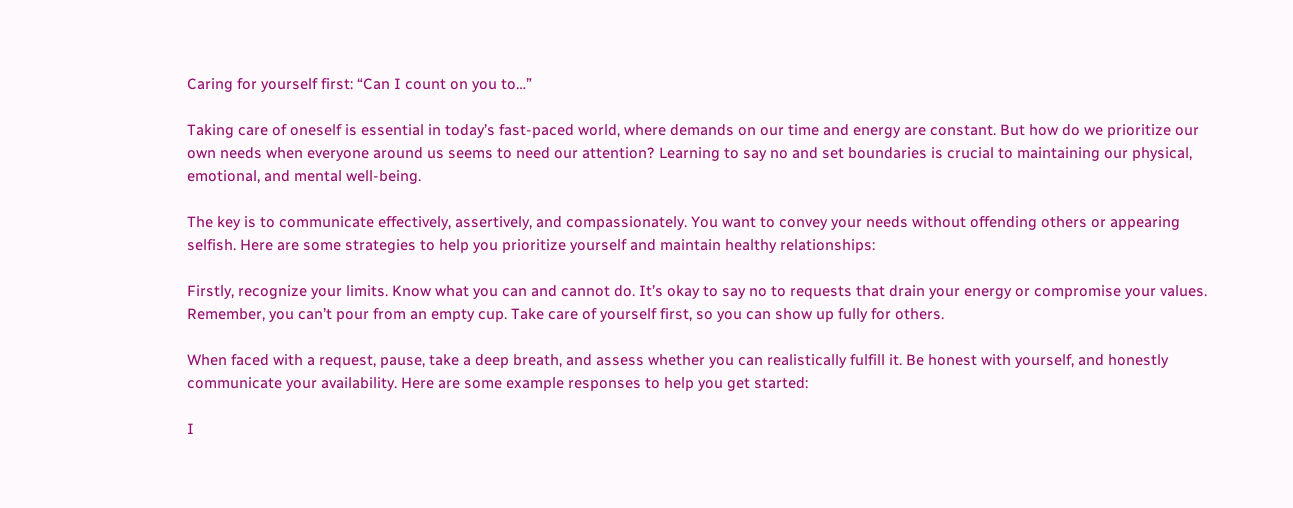Caring for yourself first: “Can I count on you to…”

Taking care of oneself is essential in today’s fast-paced world, where demands on our time and energy are constant. But how do we prioritize our own needs when everyone around us seems to need our attention? Learning to say no and set boundaries is crucial to maintaining our physical, emotional, and mental well-being.

The key is to communicate effectively, assertively, and compassionately. You want to convey your needs without offending others or appearing selfish. Here are some strategies to help you prioritize yourself and maintain healthy relationships:

Firstly, recognize your limits. Know what you can and cannot do. It’s okay to say no to requests that drain your energy or compromise your values. Remember, you can’t pour from an empty cup. Take care of yourself first, so you can show up fully for others.

When faced with a request, pause, take a deep breath, and assess whether you can realistically fulfill it. Be honest with yourself, and honestly communicate your availability. Here are some example responses to help you get started:

I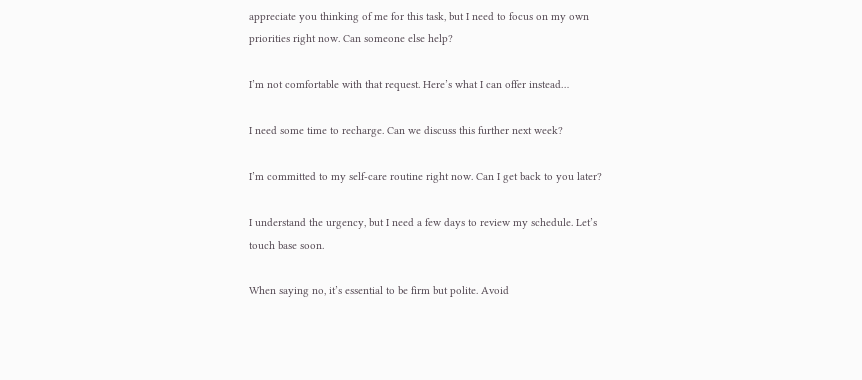appreciate you thinking of me for this task, but I need to focus on my own priorities right now. Can someone else help?

I’m not comfortable with that request. Here’s what I can offer instead…

I need some time to recharge. Can we discuss this further next week?

I’m committed to my self-care routine right now. Can I get back to you later?

I understand the urgency, but I need a few days to review my schedule. Let’s touch base soon.

When saying no, it’s essential to be firm but polite. Avoid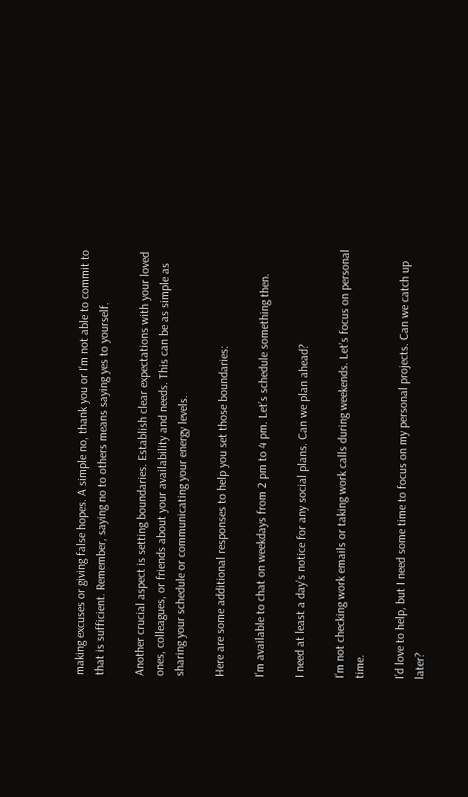making excuses or giving false hopes. A simple no, thank you or I’m not able to commit to that is sufficient. Remember, saying no to others means saying yes to yourself.

Another crucial aspect is setting boundaries. Establish clear expectations with your loved ones, colleagues, or friends about your availability and needs. This can be as simple as sharing your schedule or communicating your energy levels.

Here are some additional responses to help you set those boundaries:

I’m available to chat on weekdays from 2 pm to 4 pm. Let’s schedule something then.

I need at least a day’s notice for any social plans. Can we plan ahead?

I’m not checking work emails or taking work calls during weekends. Let’s focus on personal time.

I’d love to help, but I need some time to focus on my personal projects. Can we catch up later?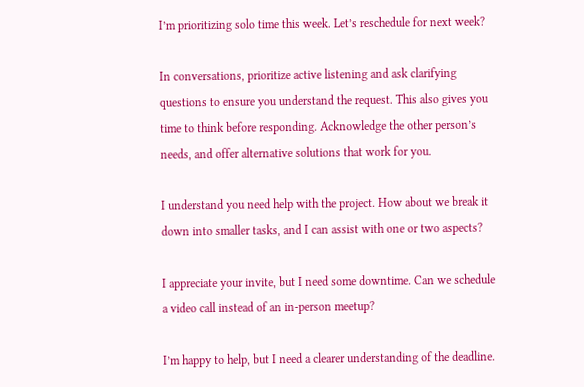I’m prioritizing solo time this week. Let’s reschedule for next week?

In conversations, prioritize active listening and ask clarifying questions to ensure you understand the request. This also gives you time to think before responding. Acknowledge the other person’s needs, and offer alternative solutions that work for you.

I understand you need help with the project. How about we break it down into smaller tasks, and I can assist with one or two aspects?

I appreciate your invite, but I need some downtime. Can we schedule a video call instead of an in-person meetup?

I’m happy to help, but I need a clearer understanding of the deadline.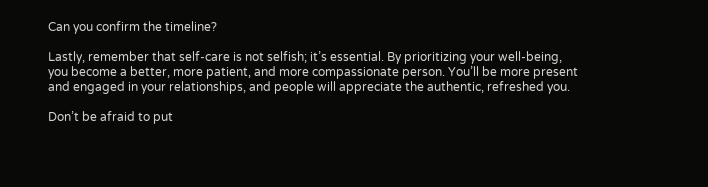Can you confirm the timeline?

Lastly, remember that self-care is not selfish; it’s essential. By prioritizing your well-being, you become a better, more patient, and more compassionate person. You’ll be more present and engaged in your relationships, and people will appreciate the authentic, refreshed you.

Don’t be afraid to put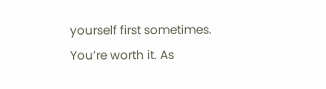yourself first sometimes. You’re worth it. As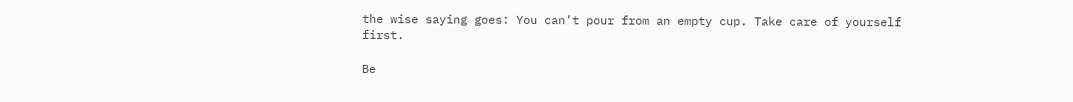the wise saying goes: You can’t pour from an empty cup. Take care of yourself first.

Be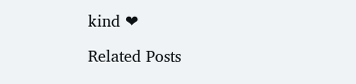kind ❤

Related Posts